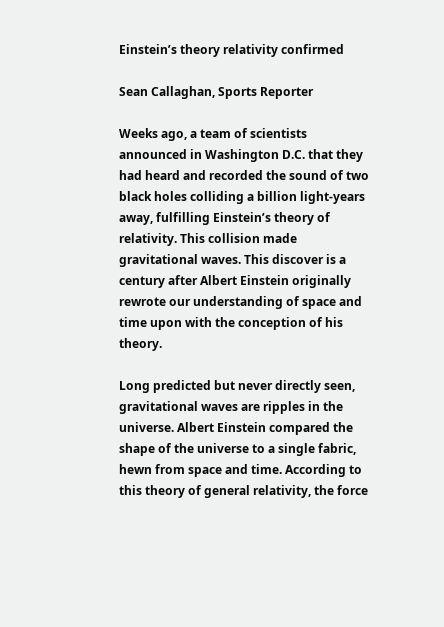Einstein’s theory relativity confirmed

Sean Callaghan, Sports Reporter

Weeks ago, a team of scientists announced in Washington D.C. that they had heard and recorded the sound of two black holes colliding a billion light-years away, fulfilling Einstein’s theory of relativity. This collision made gravitational waves. This discover is a century after Albert Einstein originally rewrote our understanding of space and time upon with the conception of his theory.

Long predicted but never directly seen, gravitational waves are ripples in the universe. Albert Einstein compared the shape of the universe to a single fabric, hewn from space and time. According to this theory of general relativity, the force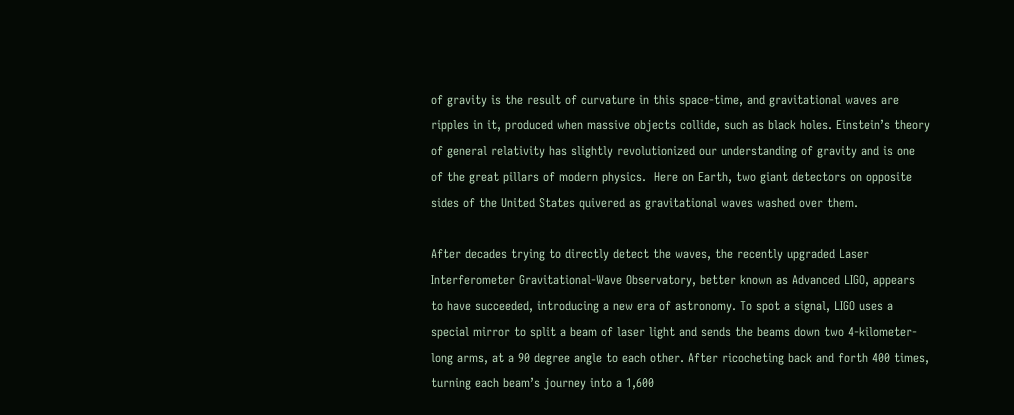of gravity is the result of curvature in this space-time, and gravitational waves are ripples in it, produced when massive objects collide, such as black holes. Einstein’s theory of general relativity has slightly revolutionized our understanding of gravity and is one of the great pillars of modern physics.  Here on Earth, two giant detectors on opposite sides of the United States quivered as gravitational waves washed over them.

After decades trying to directly detect the waves, the recently upgraded Laser Interferometer Gravitational-Wave Observatory, better known as Advanced LIGO, appears to have succeeded, introducing a new era of astronomy. To spot a signal, LIGO uses a special mirror to split a beam of laser light and sends the beams down two 4-kilometer-long arms, at a 90 degree angle to each other. After ricocheting back and forth 400 times, turning each beam’s journey into a 1,600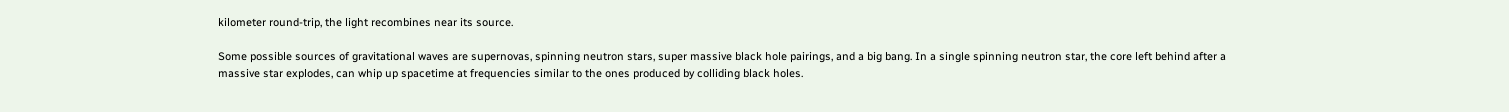kilometer round-trip, the light recombines near its source.

Some possible sources of gravitational waves are supernovas, spinning neutron stars, super massive black hole pairings, and a big bang. In a single spinning neutron star, the core left behind after a massive star explodes, can whip up spacetime at frequencies similar to the ones produced by colliding black holes.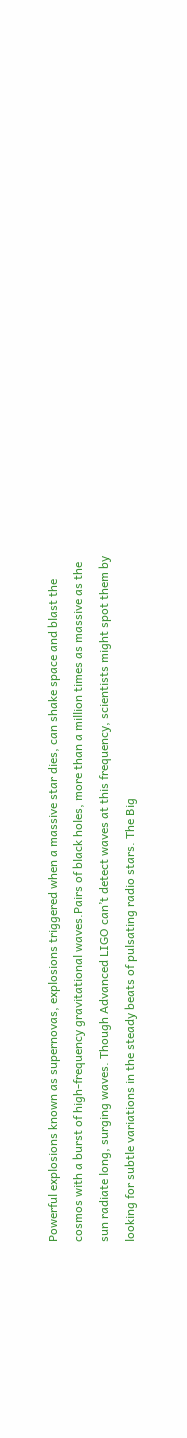Powerful explosions known as supernovas, explosions triggered when a massive star dies, can shake space and blast the cosmos with a burst of high-frequency gravitational waves.Pairs of black holes, more than a million times as massive as the sun radiate long, surging waves. Though Advanced LIGO can’t detect waves at this frequency, scientists might spot them by looking for subtle variations in the steady beats of pulsating radio stars. The Big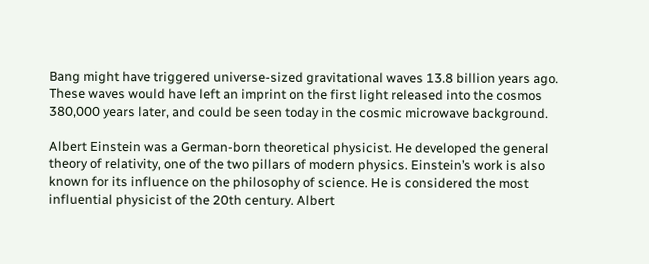Bang might have triggered universe-sized gravitational waves 13.8 billion years ago. These waves would have left an imprint on the first light released into the cosmos 380,000 years later, and could be seen today in the cosmic microwave background.

Albert Einstein was a German-born theoretical physicist. He developed the general theory of relativity, one of the two pillars of modern physics. Einstein’s work is also known for its influence on the philosophy of science. He is considered the most influential physicist of the 20th century. Albert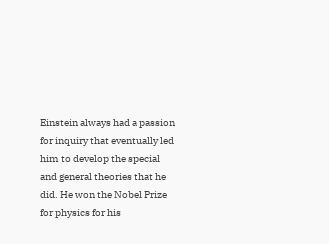Einstein always had a passion for inquiry that eventually led him to develop the special and general theories that he did. He won the Nobel Prize for physics for his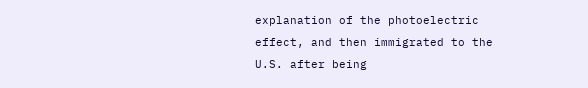explanation of the photoelectric effect, and then immigrated to the U.S. after being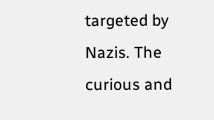targeted by Nazis. The curious and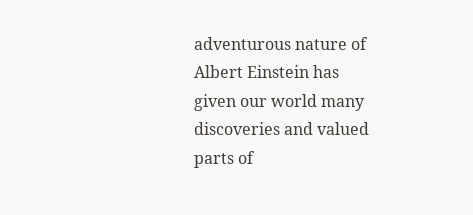adventurous nature of Albert Einstein has given our world many discoveries and valued parts of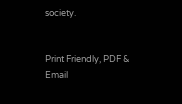society.


Print Friendly, PDF & Email